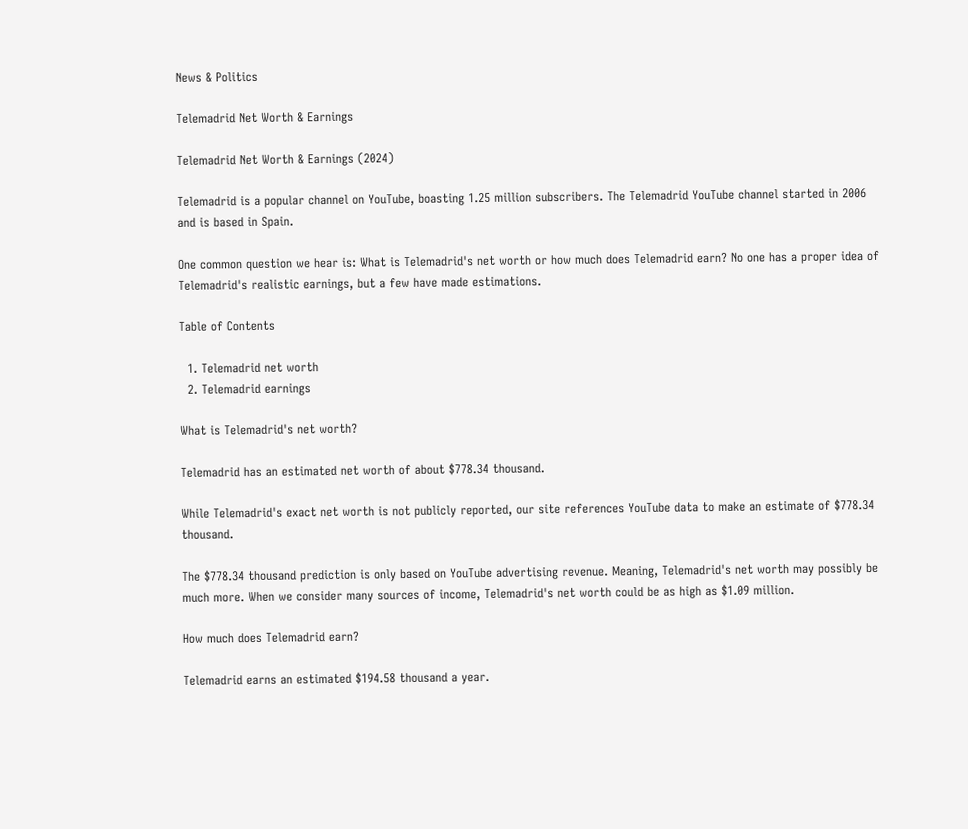News & Politics

Telemadrid Net Worth & Earnings

Telemadrid Net Worth & Earnings (2024)

Telemadrid is a popular channel on YouTube, boasting 1.25 million subscribers. The Telemadrid YouTube channel started in 2006 and is based in Spain.

One common question we hear is: What is Telemadrid's net worth or how much does Telemadrid earn? No one has a proper idea of Telemadrid's realistic earnings, but a few have made estimations.

Table of Contents

  1. Telemadrid net worth
  2. Telemadrid earnings

What is Telemadrid's net worth?

Telemadrid has an estimated net worth of about $778.34 thousand.

While Telemadrid's exact net worth is not publicly reported, our site references YouTube data to make an estimate of $778.34 thousand.

The $778.34 thousand prediction is only based on YouTube advertising revenue. Meaning, Telemadrid's net worth may possibly be much more. When we consider many sources of income, Telemadrid's net worth could be as high as $1.09 million.

How much does Telemadrid earn?

Telemadrid earns an estimated $194.58 thousand a year.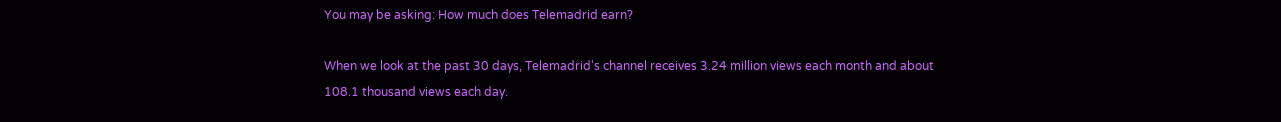You may be asking: How much does Telemadrid earn?

When we look at the past 30 days, Telemadrid's channel receives 3.24 million views each month and about 108.1 thousand views each day.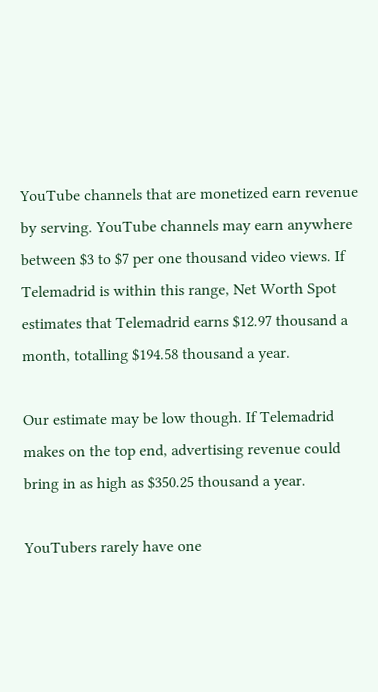YouTube channels that are monetized earn revenue by serving. YouTube channels may earn anywhere between $3 to $7 per one thousand video views. If Telemadrid is within this range, Net Worth Spot estimates that Telemadrid earns $12.97 thousand a month, totalling $194.58 thousand a year.

Our estimate may be low though. If Telemadrid makes on the top end, advertising revenue could bring in as high as $350.25 thousand a year.

YouTubers rarely have one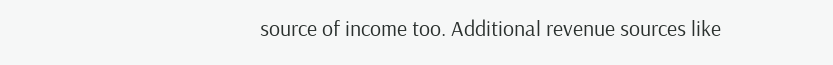source of income too. Additional revenue sources like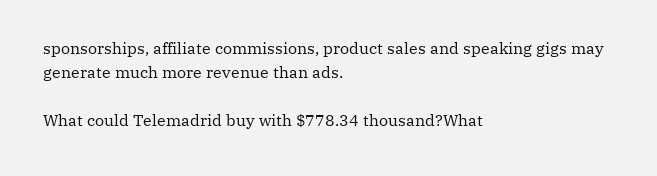sponsorships, affiliate commissions, product sales and speaking gigs may generate much more revenue than ads.

What could Telemadrid buy with $778.34 thousand?What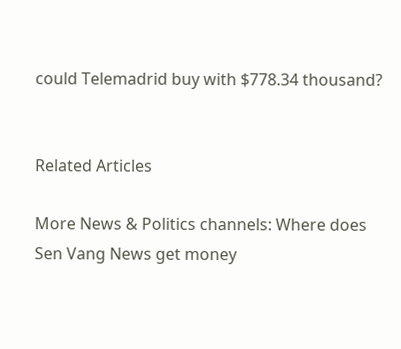could Telemadrid buy with $778.34 thousand?


Related Articles

More News & Politics channels: Where does Sen Vang News get money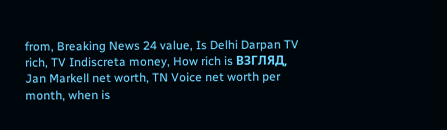from, Breaking News 24 value, Is Delhi Darpan TV rich, TV Indiscreta money, How rich is ВЗГЛЯД, Jan Markell net worth, TN Voice net worth per month, when is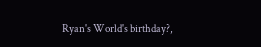Ryan's World's birthday?,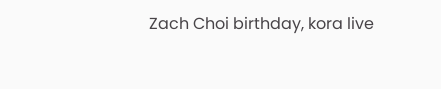Zach Choi birthday, kora live